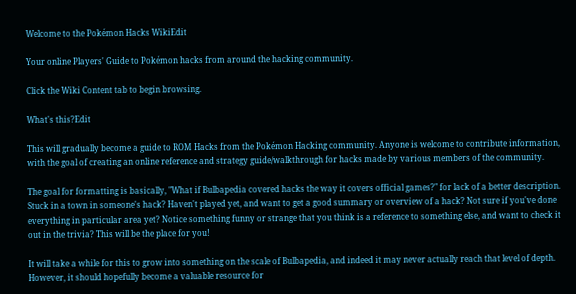Welcome to the Pokémon Hacks WikiEdit

Your online Players' Guide to Pokémon hacks from around the hacking community.

Click the Wiki Content tab to begin browsing.

What's this?Edit

This will gradually become a guide to ROM Hacks from the Pokémon Hacking community. Anyone is welcome to contribute information, with the goal of creating an online reference and strategy guide/walkthrough for hacks made by various members of the community.

The goal for formatting is basically, "What if Bulbapedia covered hacks the way it covers official games?" for lack of a better description. Stuck in a town in someone's hack? Haven't played yet, and want to get a good summary or overview of a hack? Not sure if you've done everything in particular area yet? Notice something funny or strange that you think is a reference to something else, and want to check it out in the trivia? This will be the place for you!

It will take a while for this to grow into something on the scale of Bulbapedia, and indeed it may never actually reach that level of depth. However, it should hopefully become a valuable resource for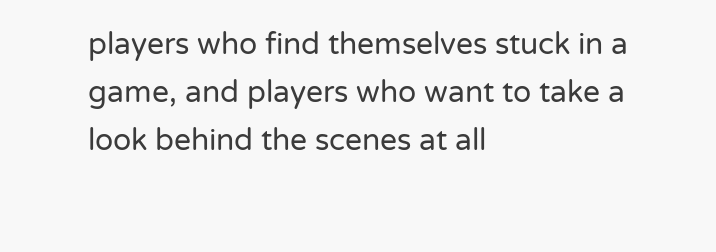players who find themselves stuck in a game, and players who want to take a look behind the scenes at all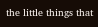the little things that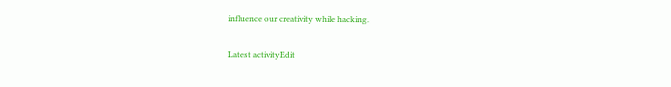influence our creativity while hacking.

Latest activityEdit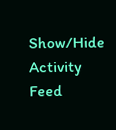Show/Hide Activity Feed